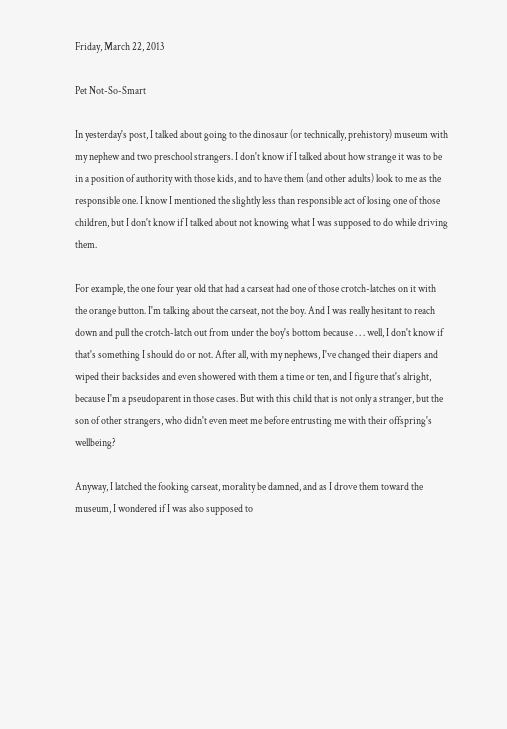Friday, March 22, 2013

Pet Not-So-Smart

In yesterday's post, I talked about going to the dinosaur (or technically, prehistory) museum with my nephew and two preschool strangers. I don't know if I talked about how strange it was to be in a position of authority with those kids, and to have them (and other adults) look to me as the responsible one. I know I mentioned the slightly less than responsible act of losing one of those children, but I don't know if I talked about not knowing what I was supposed to do while driving them.

For example, the one four year old that had a carseat had one of those crotch-latches on it with the orange button. I'm talking about the carseat, not the boy. And I was really hesitant to reach down and pull the crotch-latch out from under the boy's bottom because . . . well, I don't know if that's something I should do or not. After all, with my nephews, I've changed their diapers and wiped their backsides and even showered with them a time or ten, and I figure that's alright, because I'm a pseudoparent in those cases. But with this child that is not only a stranger, but the son of other strangers, who didn't even meet me before entrusting me with their offspring's wellbeing?

Anyway, I latched the fooking carseat, morality be damned, and as I drove them toward the museum, I wondered if I was also supposed to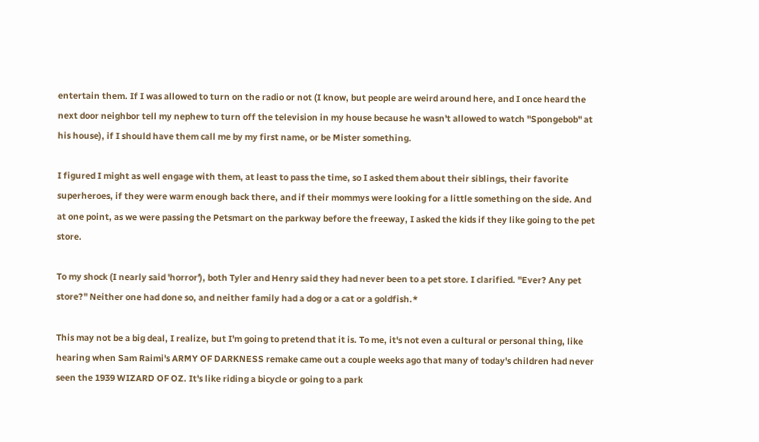entertain them. If I was allowed to turn on the radio or not (I know, but people are weird around here, and I once heard the next door neighbor tell my nephew to turn off the television in my house because he wasn't allowed to watch "Spongebob" at his house), if I should have them call me by my first name, or be Mister something.

I figured I might as well engage with them, at least to pass the time, so I asked them about their siblings, their favorite superheroes, if they were warm enough back there, and if their mommys were looking for a little something on the side. And at one point, as we were passing the Petsmart on the parkway before the freeway, I asked the kids if they like going to the pet store.

To my shock (I nearly said 'horror'), both Tyler and Henry said they had never been to a pet store. I clarified. "Ever? Any pet store?" Neither one had done so, and neither family had a dog or a cat or a goldfish.*

This may not be a big deal, I realize, but I'm going to pretend that it is. To me, it's not even a cultural or personal thing, like hearing when Sam Raimi's ARMY OF DARKNESS remake came out a couple weeks ago that many of today's children had never seen the 1939 WIZARD OF OZ. It's like riding a bicycle or going to a park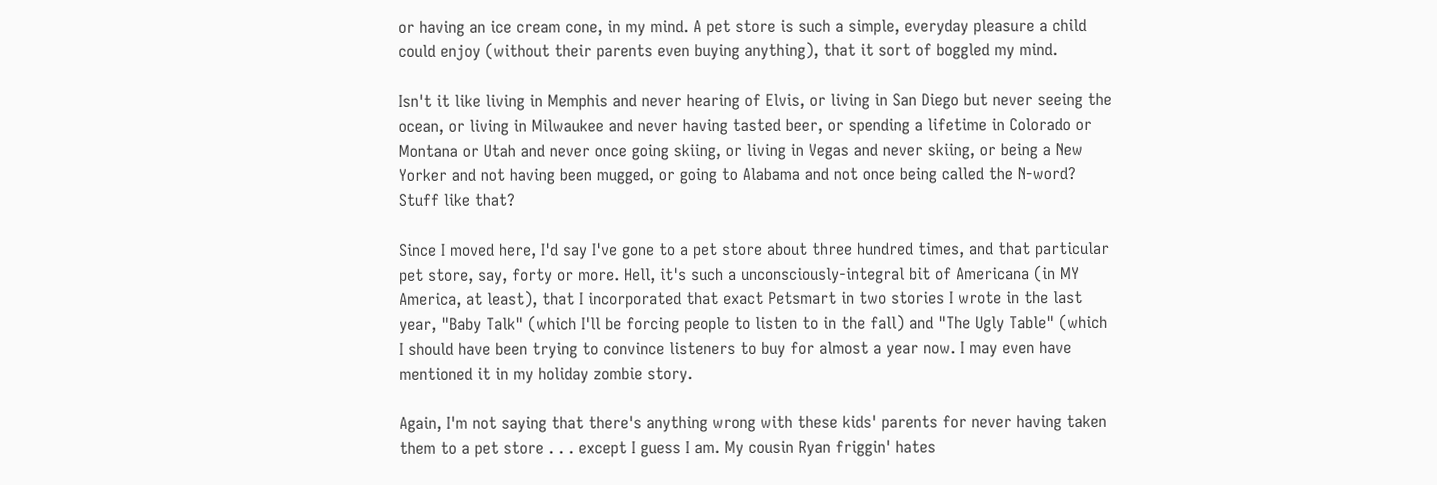or having an ice cream cone, in my mind. A pet store is such a simple, everyday pleasure a child could enjoy (without their parents even buying anything), that it sort of boggled my mind.

Isn't it like living in Memphis and never hearing of Elvis, or living in San Diego but never seeing the ocean, or living in Milwaukee and never having tasted beer, or spending a lifetime in Colorado or Montana or Utah and never once going skiing, or living in Vegas and never skiing, or being a New Yorker and not having been mugged, or going to Alabama and not once being called the N-word? Stuff like that?

Since I moved here, I'd say I've gone to a pet store about three hundred times, and that particular pet store, say, forty or more. Hell, it's such a unconsciously-integral bit of Americana (in MY America, at least), that I incorporated that exact Petsmart in two stories I wrote in the last year, "Baby Talk" (which I'll be forcing people to listen to in the fall) and "The Ugly Table" (which I should have been trying to convince listeners to buy for almost a year now. I may even have mentioned it in my holiday zombie story.

Again, I'm not saying that there's anything wrong with these kids' parents for never having taken them to a pet store . . . except I guess I am. My cousin Ryan friggin' hates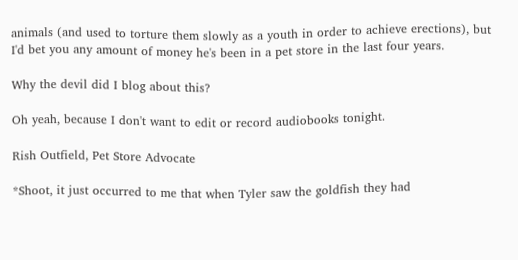animals (and used to torture them slowly as a youth in order to achieve erections), but I'd bet you any amount of money he's been in a pet store in the last four years.

Why the devil did I blog about this?

Oh yeah, because I don't want to edit or record audiobooks tonight.

Rish Outfield, Pet Store Advocate

*Shoot, it just occurred to me that when Tyler saw the goldfish they had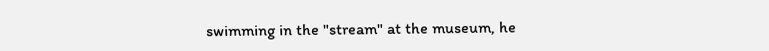swimming in the "stream" at the museum, he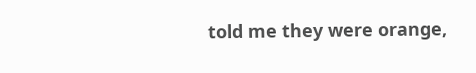told me they were orange,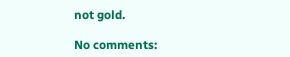not gold.

No comments: